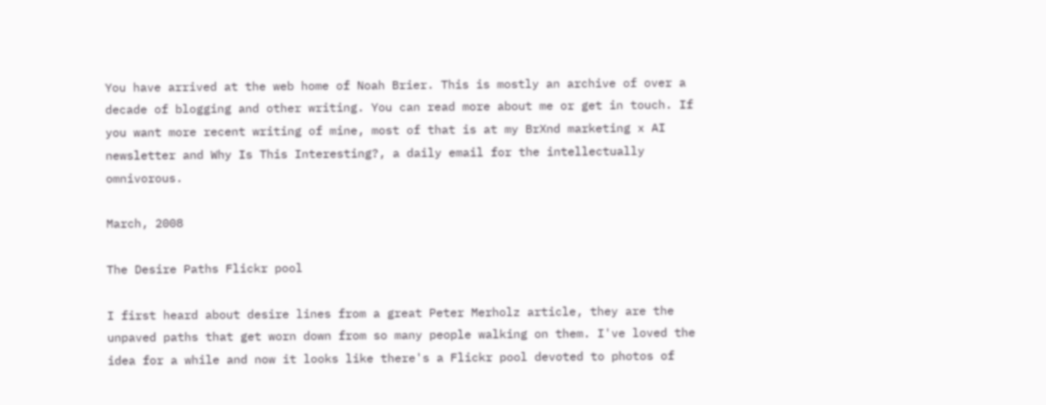You have arrived at the web home of Noah Brier. This is mostly an archive of over a decade of blogging and other writing. You can read more about me or get in touch. If you want more recent writing of mine, most of that is at my BrXnd marketing x AI newsletter and Why Is This Interesting?, a daily email for the intellectually omnivorous.

March, 2008

The Desire Paths Flickr pool

I first heard about desire lines from a great Peter Merholz article, they are the unpaved paths that get worn down from so many people walking on them. I've loved the idea for a while and now it looks like there's a Flickr pool devoted to photos of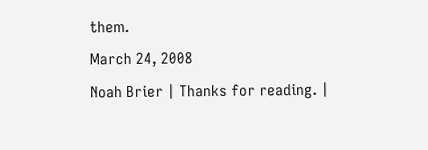them.
March 24, 2008
Noah Brier | Thanks for reading. |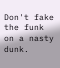Don't fake the funk on a nasty dunk.